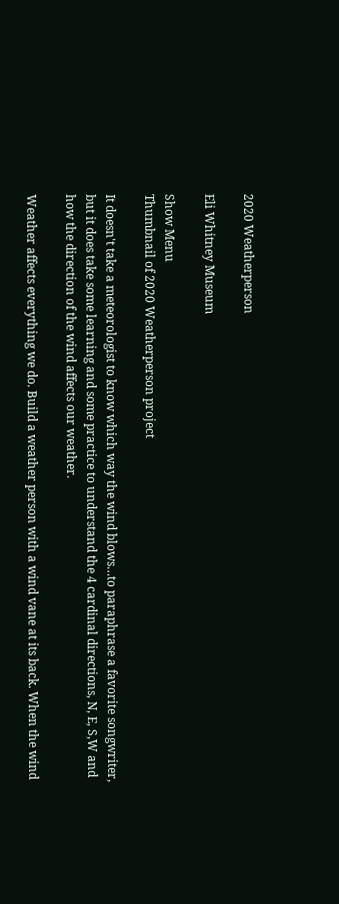2020 Weatherperson

Eli Whitney Museum

Show Menu
Thumbnail of 2020 Weatherperson project

It doesn't take a meteorologist to know which way the wind blows…to paraphrase a favorite songwriter, but it does take some learning and some practice to understand the 4 cardinal directions, N, E, S,W and how the direction of the wind affects our weather.

Weather affects everything we do. Build a weather person with a wind vane at its back. When the wind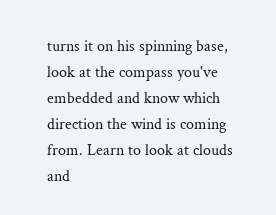turns it on his spinning base, look at the compass you've embedded and know which direction the wind is coming from. Learn to look at clouds and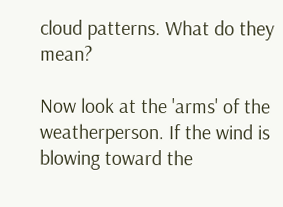cloud patterns. What do they mean?

Now look at the 'arms' of the weatherperson. If the wind is blowing toward the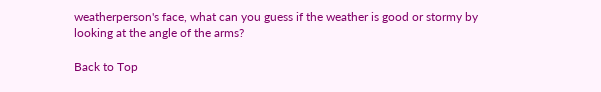weatherperson's face, what can you guess if the weather is good or stormy by looking at the angle of the arms?

Back to Top